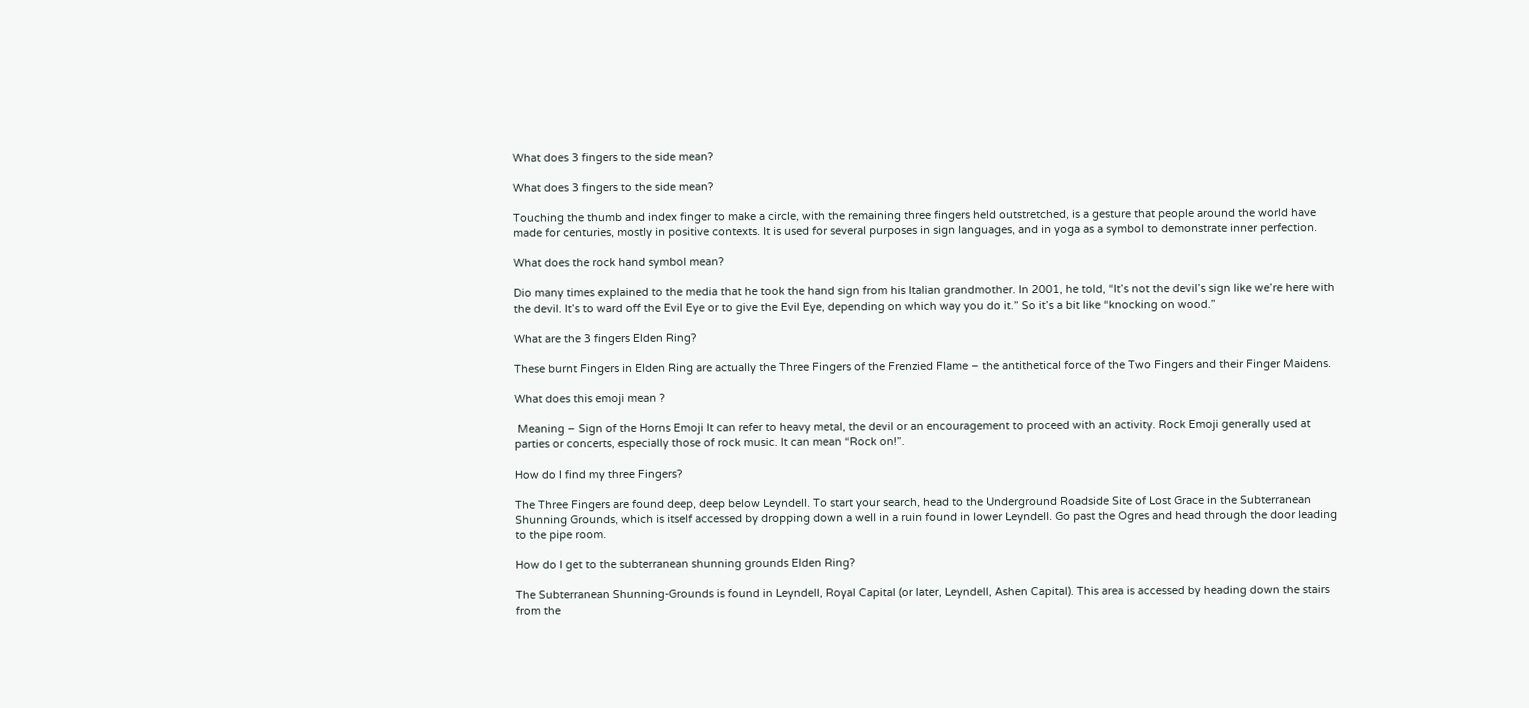What does 3 fingers to the side mean?

What does 3 fingers to the side mean?

Touching the thumb and index finger to make a circle, with the remaining three fingers held outstretched, is a gesture that people around the world have made for centuries, mostly in positive contexts. It is used for several purposes in sign languages, and in yoga as a symbol to demonstrate inner perfection.

What does the rock hand symbol mean?

Dio many times explained to the media that he took the hand sign from his Italian grandmother. In 2001, he told, “It’s not the devil’s sign like we’re here with the devil. It’s to ward off the Evil Eye or to give the Evil Eye, depending on which way you do it.” So it’s a bit like “knocking on wood.”

What are the 3 fingers Elden Ring?

These burnt Fingers in Elden Ring are actually the Three Fingers of the Frenzied Flame – the antithetical force of the Two Fingers and their Finger Maidens.

What does this emoji mean ?

 Meaning – Sign of the Horns Emoji It can refer to heavy metal, the devil or an encouragement to proceed with an activity. Rock Emoji generally used at parties or concerts, especially those of rock music. It can mean “Rock on!”.

How do I find my three Fingers?

The Three Fingers are found deep, deep below Leyndell. To start your search, head to the Underground Roadside Site of Lost Grace in the Subterranean Shunning Grounds, which is itself accessed by dropping down a well in a ruin found in lower Leyndell. Go past the Ogres and head through the door leading to the pipe room.

How do I get to the subterranean shunning grounds Elden Ring?

The Subterranean Shunning-Grounds is found in Leyndell, Royal Capital (or later, Leyndell, Ashen Capital). This area is accessed by heading down the stairs from the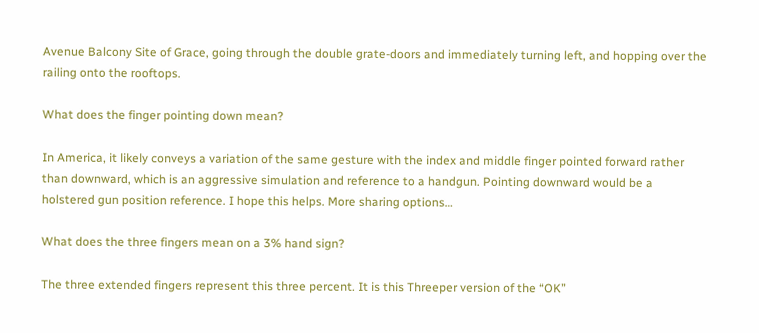Avenue Balcony Site of Grace, going through the double grate-doors and immediately turning left, and hopping over the railing onto the rooftops.

What does the finger pointing down mean?

In America, it likely conveys a variation of the same gesture with the index and middle finger pointed forward rather than downward, which is an aggressive simulation and reference to a handgun. Pointing downward would be a holstered gun position reference. I hope this helps. More sharing options…

What does the three fingers mean on a 3% hand sign?

The three extended fingers represent this three percent. It is this Threeper version of the “OK”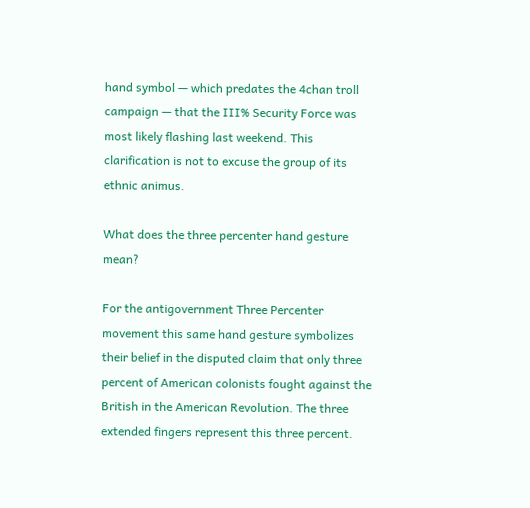hand symbol — which predates the 4chan troll campaign — that the III% Security Force was most likely flashing last weekend. This clarification is not to excuse the group of its ethnic animus.

What does the three percenter hand gesture mean?

For the antigovernment Three Percenter movement this same hand gesture symbolizes their belief in the disputed claim that only three percent of American colonists fought against the British in the American Revolution. The three extended fingers represent this three percent.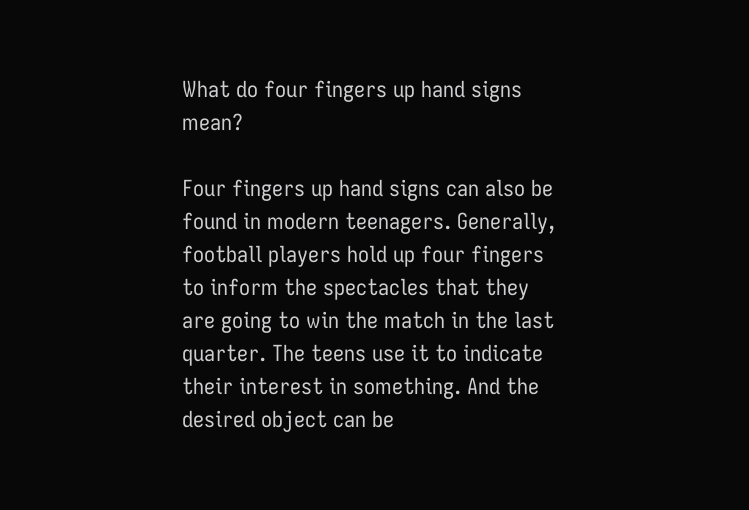What do four fingers up hand signs mean?

Four fingers up hand signs can also be found in modern teenagers. Generally, football players hold up four fingers to inform the spectacles that they are going to win the match in the last quarter. The teens use it to indicate their interest in something. And the desired object can be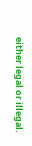either legal or illegal.